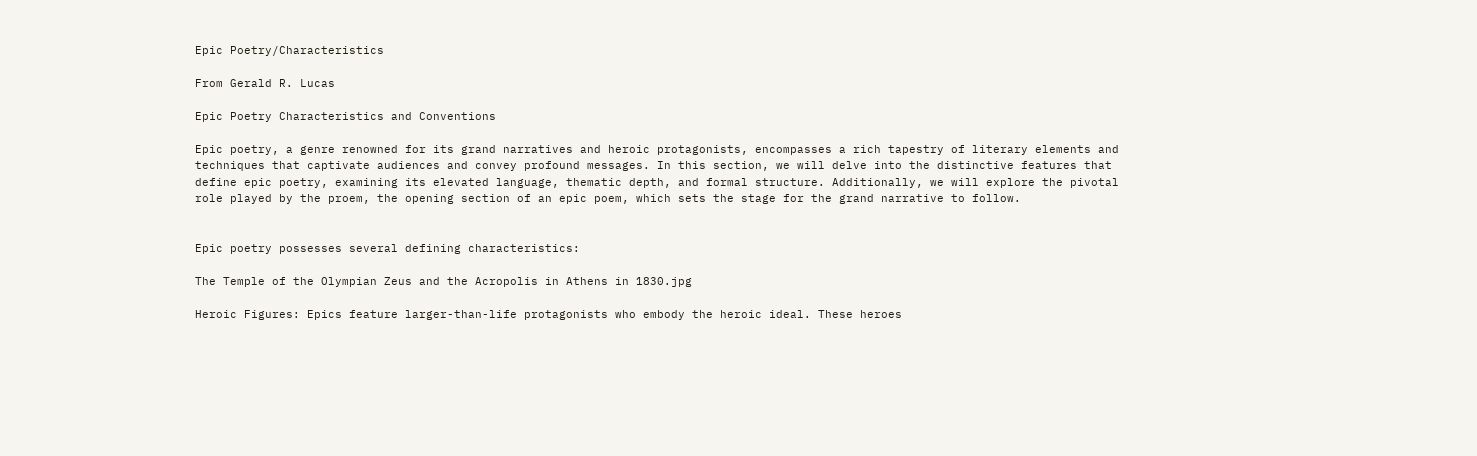Epic Poetry/Characteristics

From Gerald R. Lucas

Epic Poetry Characteristics and Conventions

Epic poetry, a genre renowned for its grand narratives and heroic protagonists, encompasses a rich tapestry of literary elements and techniques that captivate audiences and convey profound messages. In this section, we will delve into the distinctive features that define epic poetry, examining its elevated language, thematic depth, and formal structure. Additionally, we will explore the pivotal role played by the proem, the opening section of an epic poem, which sets the stage for the grand narrative to follow.


Epic poetry possesses several defining characteristics:

The Temple of the Olympian Zeus and the Acropolis in Athens in 1830.jpg

Heroic Figures: Epics feature larger-than-life protagonists who embody the heroic ideal. These heroes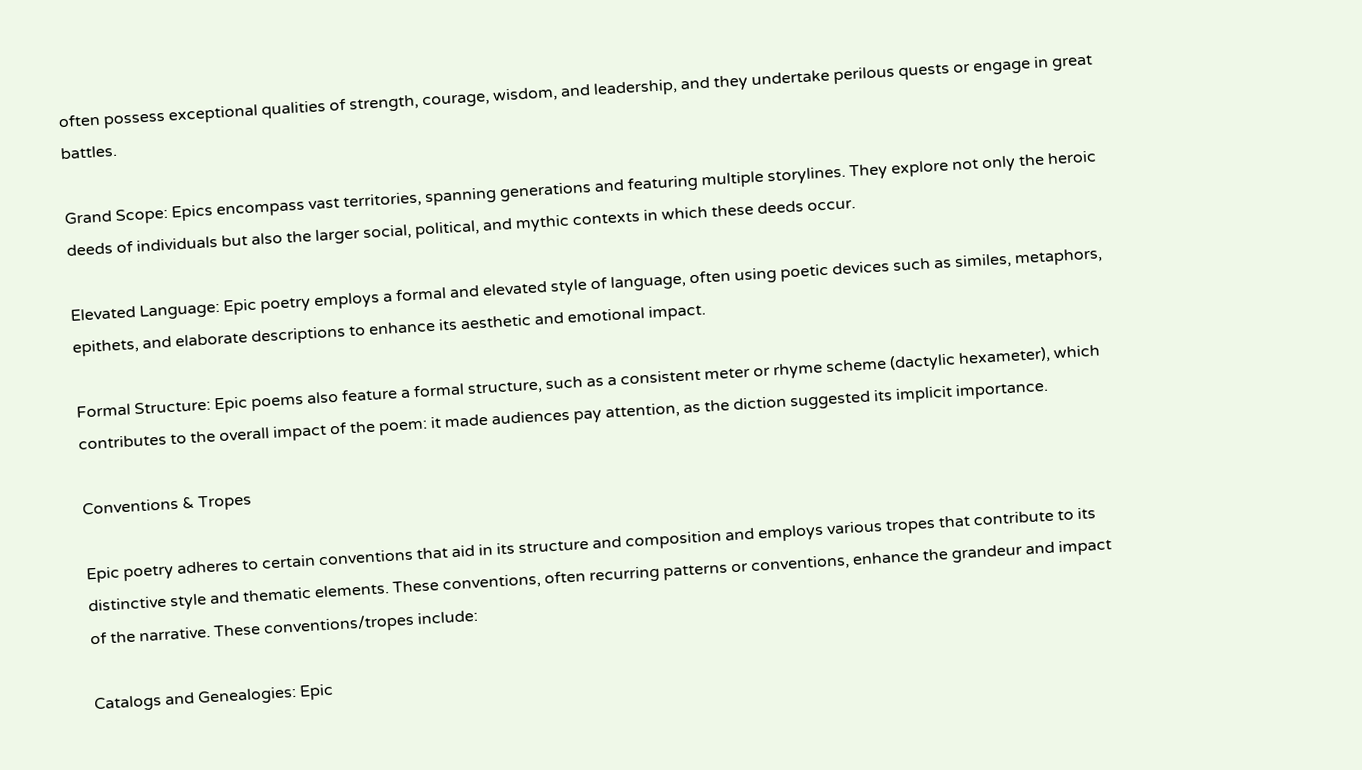often possess exceptional qualities of strength, courage, wisdom, and leadership, and they undertake perilous quests or engage in great battles.

Grand Scope: Epics encompass vast territories, spanning generations and featuring multiple storylines. They explore not only the heroic deeds of individuals but also the larger social, political, and mythic contexts in which these deeds occur.

Elevated Language: Epic poetry employs a formal and elevated style of language, often using poetic devices such as similes, metaphors, epithets, and elaborate descriptions to enhance its aesthetic and emotional impact.

Formal Structure: Epic poems also feature a formal structure, such as a consistent meter or rhyme scheme (dactylic hexameter), which contributes to the overall impact of the poem: it made audiences pay attention, as the diction suggested its implicit importance.

Conventions & Tropes

Epic poetry adheres to certain conventions that aid in its structure and composition and employs various tropes that contribute to its distinctive style and thematic elements. These conventions, often recurring patterns or conventions, enhance the grandeur and impact of the narrative. These conventions/tropes include:

Catalogs and Genealogies: Epic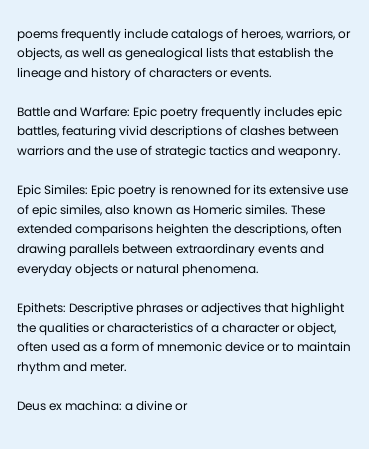poems frequently include catalogs of heroes, warriors, or objects, as well as genealogical lists that establish the lineage and history of characters or events.

Battle and Warfare: Epic poetry frequently includes epic battles, featuring vivid descriptions of clashes between warriors and the use of strategic tactics and weaponry.

Epic Similes: Epic poetry is renowned for its extensive use of epic similes, also known as Homeric similes. These extended comparisons heighten the descriptions, often drawing parallels between extraordinary events and everyday objects or natural phenomena.

Epithets: Descriptive phrases or adjectives that highlight the qualities or characteristics of a character or object, often used as a form of mnemonic device or to maintain rhythm and meter.

Deus ex machina: a divine or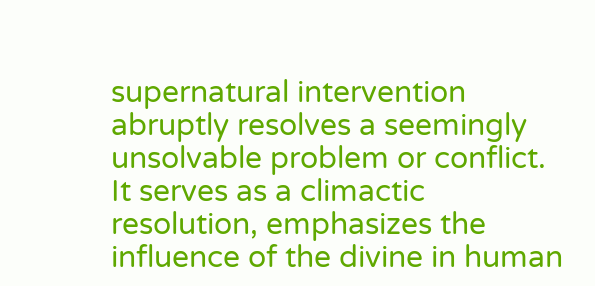supernatural intervention abruptly resolves a seemingly unsolvable problem or conflict. It serves as a climactic resolution, emphasizes the influence of the divine in human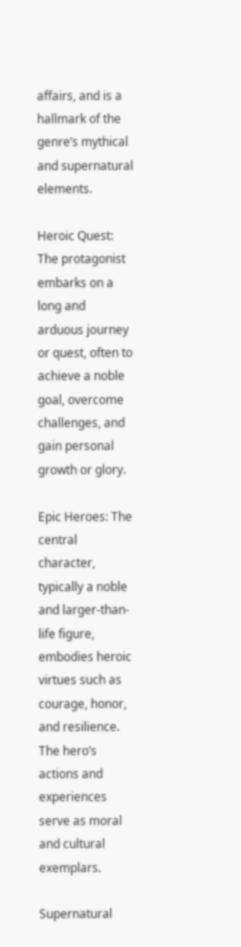affairs, and is a hallmark of the genre’s mythical and supernatural elements.

Heroic Quest: The protagonist embarks on a long and arduous journey or quest, often to achieve a noble goal, overcome challenges, and gain personal growth or glory.

Epic Heroes: The central character, typically a noble and larger-than-life figure, embodies heroic virtues such as courage, honor, and resilience. The hero’s actions and experiences serve as moral and cultural exemplars.

Supernatural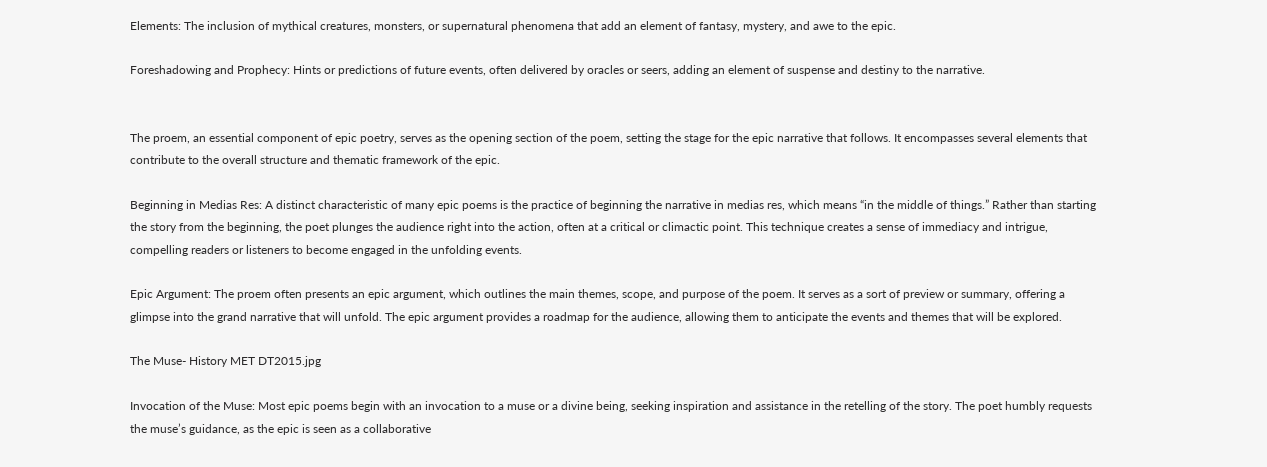Elements: The inclusion of mythical creatures, monsters, or supernatural phenomena that add an element of fantasy, mystery, and awe to the epic.

Foreshadowing and Prophecy: Hints or predictions of future events, often delivered by oracles or seers, adding an element of suspense and destiny to the narrative.


The proem, an essential component of epic poetry, serves as the opening section of the poem, setting the stage for the epic narrative that follows. It encompasses several elements that contribute to the overall structure and thematic framework of the epic.

Beginning in Medias Res: A distinct characteristic of many epic poems is the practice of beginning the narrative in medias res, which means “in the middle of things.” Rather than starting the story from the beginning, the poet plunges the audience right into the action, often at a critical or climactic point. This technique creates a sense of immediacy and intrigue, compelling readers or listeners to become engaged in the unfolding events.

Epic Argument: The proem often presents an epic argument, which outlines the main themes, scope, and purpose of the poem. It serves as a sort of preview or summary, offering a glimpse into the grand narrative that will unfold. The epic argument provides a roadmap for the audience, allowing them to anticipate the events and themes that will be explored.

The Muse- History MET DT2015.jpg

Invocation of the Muse: Most epic poems begin with an invocation to a muse or a divine being, seeking inspiration and assistance in the retelling of the story. The poet humbly requests the muse’s guidance, as the epic is seen as a collaborative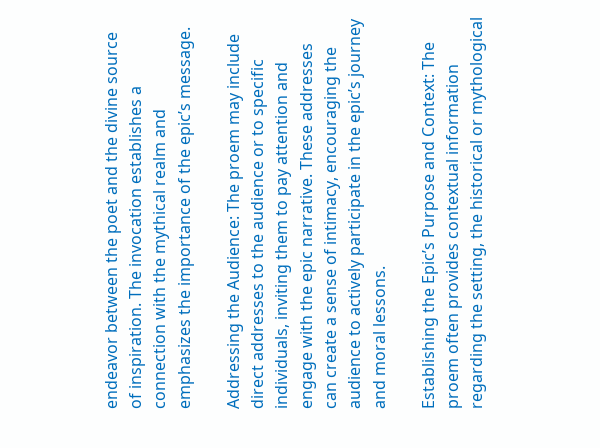endeavor between the poet and the divine source of inspiration. The invocation establishes a connection with the mythical realm and emphasizes the importance of the epic’s message.

Addressing the Audience: The proem may include direct addresses to the audience or to specific individuals, inviting them to pay attention and engage with the epic narrative. These addresses can create a sense of intimacy, encouraging the audience to actively participate in the epic’s journey and moral lessons.

Establishing the Epic’s Purpose and Context: The proem often provides contextual information regarding the setting, the historical or mythological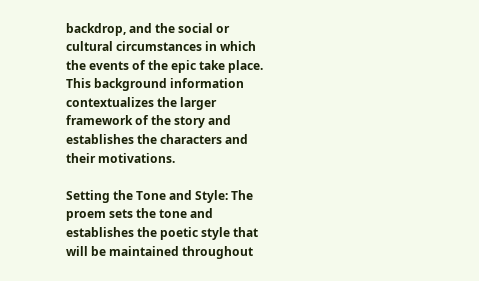backdrop, and the social or cultural circumstances in which the events of the epic take place. This background information contextualizes the larger framework of the story and establishes the characters and their motivations.

Setting the Tone and Style: The proem sets the tone and establishes the poetic style that will be maintained throughout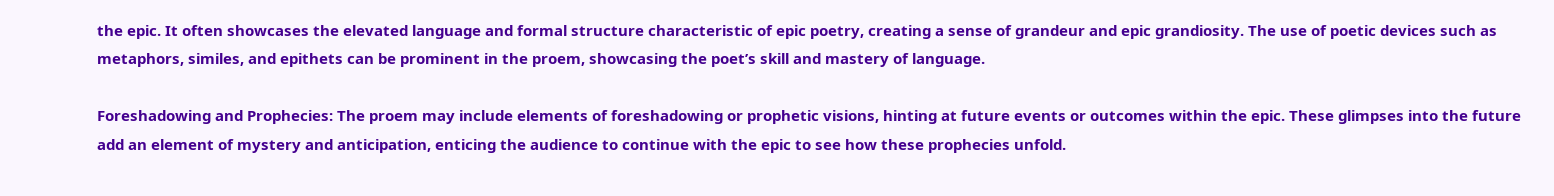the epic. It often showcases the elevated language and formal structure characteristic of epic poetry, creating a sense of grandeur and epic grandiosity. The use of poetic devices such as metaphors, similes, and epithets can be prominent in the proem, showcasing the poet’s skill and mastery of language.

Foreshadowing and Prophecies: The proem may include elements of foreshadowing or prophetic visions, hinting at future events or outcomes within the epic. These glimpses into the future add an element of mystery and anticipation, enticing the audience to continue with the epic to see how these prophecies unfold.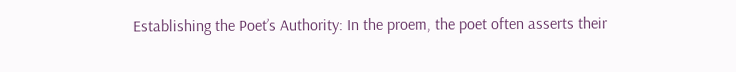Establishing the Poet’s Authority: In the proem, the poet often asserts their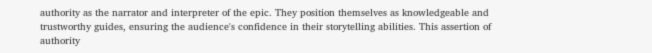authority as the narrator and interpreter of the epic. They position themselves as knowledgeable and trustworthy guides, ensuring the audience's confidence in their storytelling abilities. This assertion of authority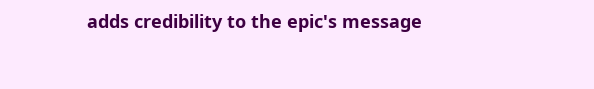adds credibility to the epic's message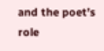and the poet’s role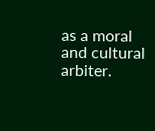as a moral and cultural arbiter.